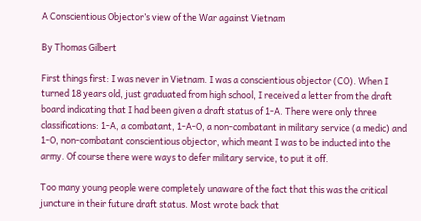A Conscientious Objector’s view of the War against Vietnam

By Thomas Gilbert

First things first: I was never in Vietnam. I was a conscientious objector (CO). When I turned 18 years old, just graduated from high school, I received a letter from the draft board indicating that I had been given a draft status of 1-A. There were only three classifications: 1-A, a combatant, 1-A-O, a non-combatant in military service (a medic) and 1-O, non-combatant conscientious objector, which meant I was to be inducted into the army. Of course there were ways to defer military service, to put it off.

Too many young people were completely unaware of the fact that this was the critical juncture in their future draft status. Most wrote back that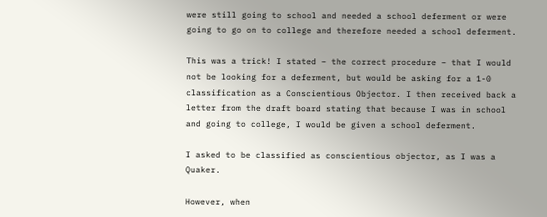were still going to school and needed a school deferment or were going to go on to college and therefore needed a school deferment.

This was a trick! I stated – the correct procedure – that I would not be looking for a deferment, but would be asking for a 1-0 classification as a Conscientious Objector. I then received back a letter from the draft board stating that because I was in school and going to college, I would be given a school deferment.

I asked to be classified as conscientious objector, as I was a Quaker.

However, when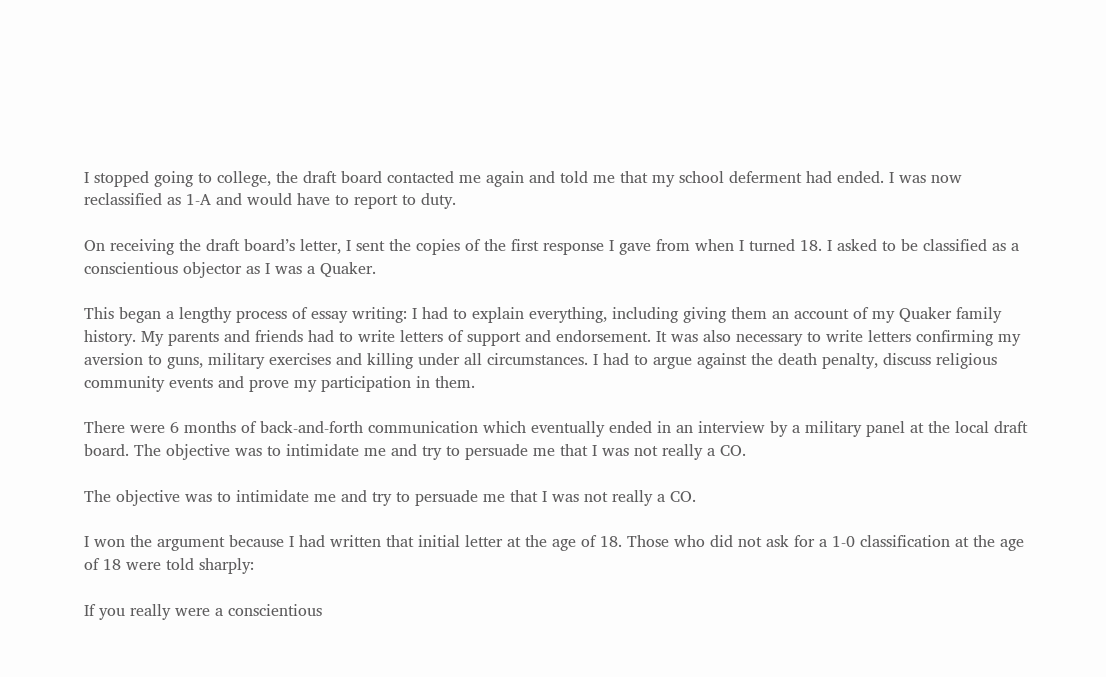I stopped going to college, the draft board contacted me again and told me that my school deferment had ended. I was now reclassified as 1-A and would have to report to duty.

On receiving the draft board’s letter, I sent the copies of the first response I gave from when I turned 18. I asked to be classified as a conscientious objector as I was a Quaker.

This began a lengthy process of essay writing: I had to explain everything, including giving them an account of my Quaker family history. My parents and friends had to write letters of support and endorsement. It was also necessary to write letters confirming my aversion to guns, military exercises and killing under all circumstances. I had to argue against the death penalty, discuss religious community events and prove my participation in them.

There were 6 months of back-and-forth communication which eventually ended in an interview by a military panel at the local draft board. The objective was to intimidate me and try to persuade me that I was not really a CO.

The objective was to intimidate me and try to persuade me that I was not really a CO.

I won the argument because I had written that initial letter at the age of 18. Those who did not ask for a 1-0 classification at the age of 18 were told sharply:

If you really were a conscientious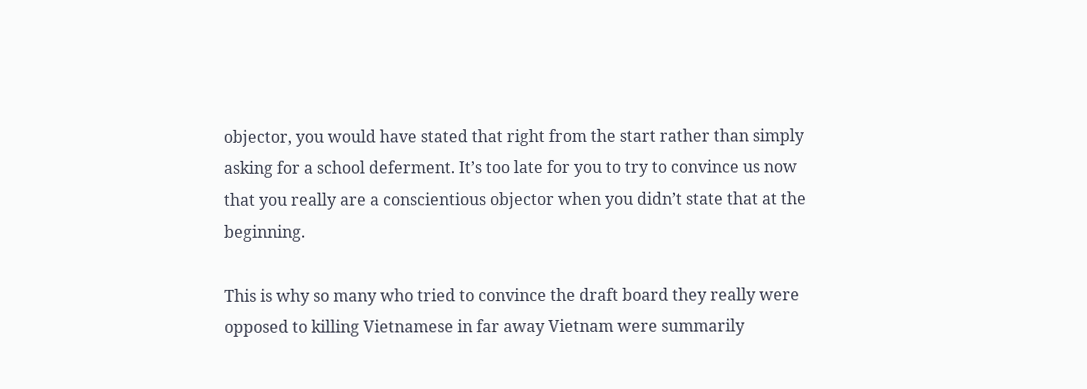objector, you would have stated that right from the start rather than simply asking for a school deferment. It’s too late for you to try to convince us now that you really are a conscientious objector when you didn’t state that at the beginning.

This is why so many who tried to convince the draft board they really were opposed to killing Vietnamese in far away Vietnam were summarily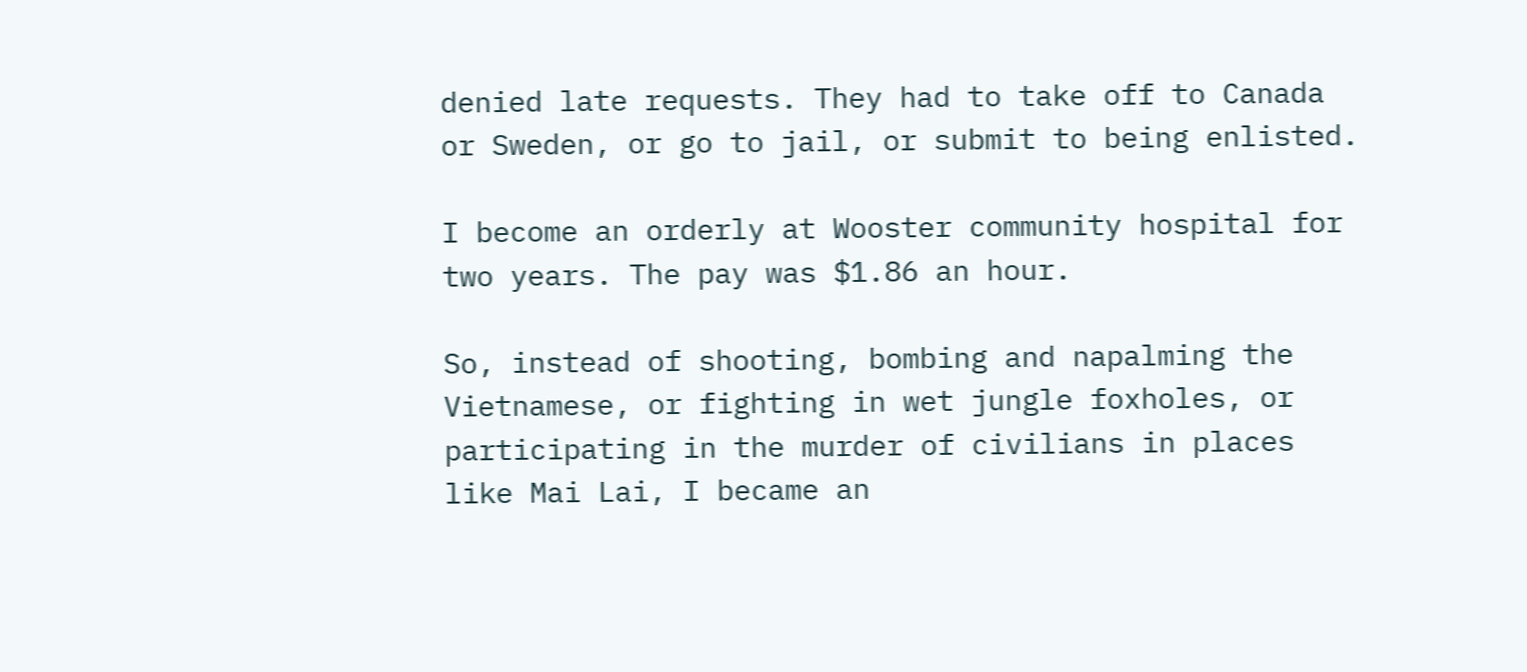denied late requests. They had to take off to Canada or Sweden, or go to jail, or submit to being enlisted.

I become an orderly at Wooster community hospital for two years. The pay was $1.86 an hour.

So, instead of shooting, bombing and napalming the Vietnamese, or fighting in wet jungle foxholes, or participating in the murder of civilians in places like Mai Lai, I became an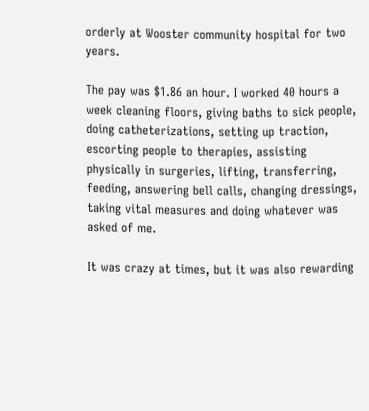orderly at Wooster community hospital for two years.

The pay was $1.86 an hour. I worked 40 hours a week cleaning floors, giving baths to sick people, doing catheterizations, setting up traction, escorting people to therapies, assisting physically in surgeries, lifting, transferring, feeding, answering bell calls, changing dressings, taking vital measures and doing whatever was asked of me.

It was crazy at times, but it was also rewarding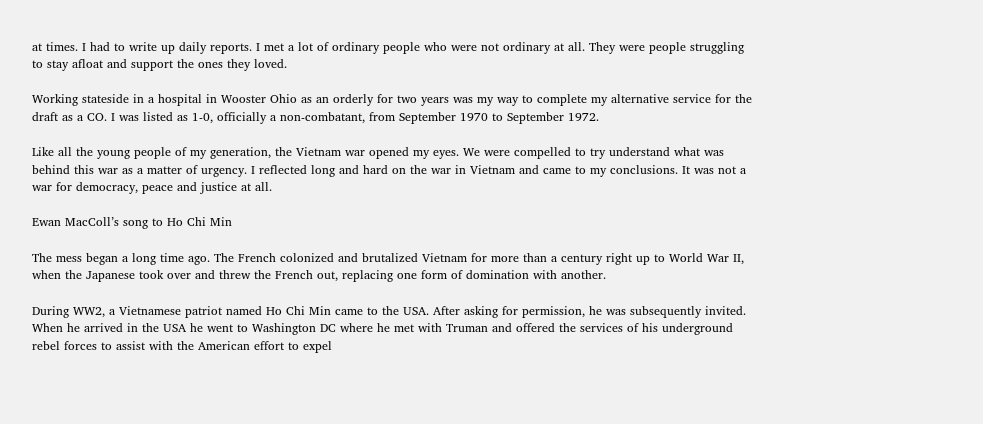at times. I had to write up daily reports. I met a lot of ordinary people who were not ordinary at all. They were people struggling to stay afloat and support the ones they loved.

Working stateside in a hospital in Wooster Ohio as an orderly for two years was my way to complete my alternative service for the draft as a CO. I was listed as 1-0, officially a non-combatant, from September 1970 to September 1972.

Like all the young people of my generation, the Vietnam war opened my eyes. We were compelled to try understand what was behind this war as a matter of urgency. I reflected long and hard on the war in Vietnam and came to my conclusions. It was not a war for democracy, peace and justice at all.

Ewan MacColl’s song to Ho Chi Min

The mess began a long time ago. The French colonized and brutalized Vietnam for more than a century right up to World War II, when the Japanese took over and threw the French out, replacing one form of domination with another.

During WW2, a Vietnamese patriot named Ho Chi Min came to the USA. After asking for permission, he was subsequently invited. When he arrived in the USA he went to Washington DC where he met with Truman and offered the services of his underground rebel forces to assist with the American effort to expel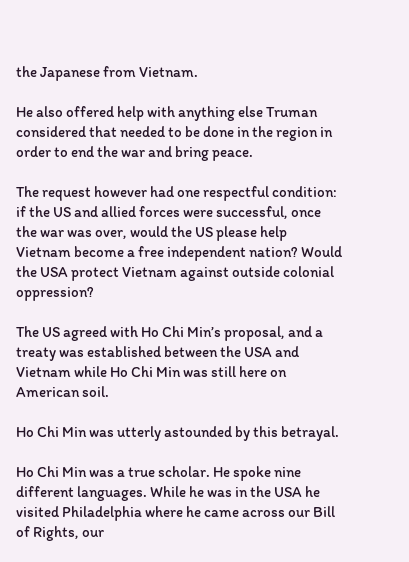the Japanese from Vietnam.

He also offered help with anything else Truman considered that needed to be done in the region in order to end the war and bring peace.

The request however had one respectful condition: if the US and allied forces were successful, once the war was over, would the US please help Vietnam become a free independent nation? Would the USA protect Vietnam against outside colonial oppression?

The US agreed with Ho Chi Min’s proposal, and a treaty was established between the USA and Vietnam while Ho Chi Min was still here on American soil.

Ho Chi Min was utterly astounded by this betrayal.

Ho Chi Min was a true scholar. He spoke nine different languages. While he was in the USA he visited Philadelphia where he came across our Bill of Rights, our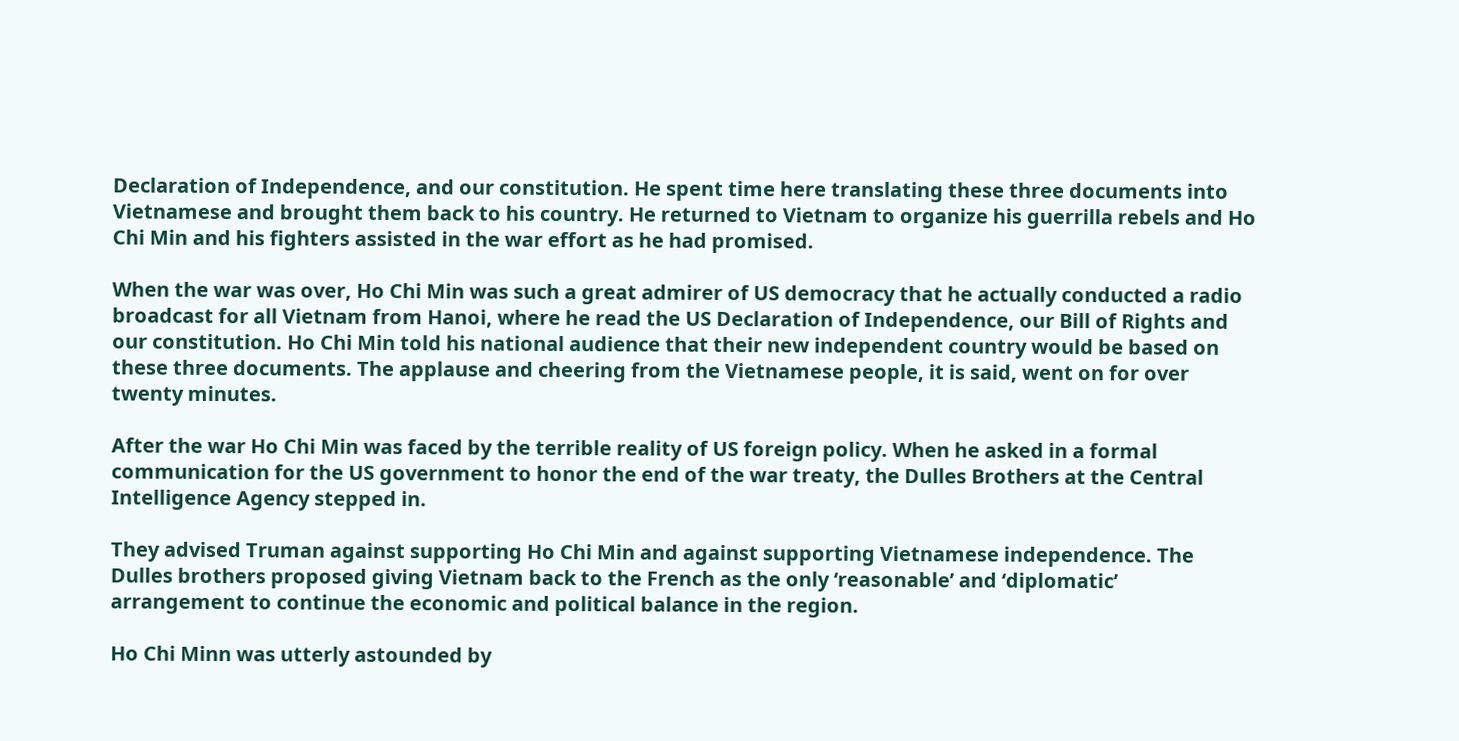Declaration of Independence, and our constitution. He spent time here translating these three documents into Vietnamese and brought them back to his country. He returned to Vietnam to organize his guerrilla rebels and Ho Chi Min and his fighters assisted in the war effort as he had promised.

When the war was over, Ho Chi Min was such a great admirer of US democracy that he actually conducted a radio broadcast for all Vietnam from Hanoi, where he read the US Declaration of Independence, our Bill of Rights and our constitution. Ho Chi Min told his national audience that their new independent country would be based on these three documents. The applause and cheering from the Vietnamese people, it is said, went on for over twenty minutes.

After the war Ho Chi Min was faced by the terrible reality of US foreign policy. When he asked in a formal communication for the US government to honor the end of the war treaty, the Dulles Brothers at the Central Intelligence Agency stepped in.

They advised Truman against supporting Ho Chi Min and against supporting Vietnamese independence. The Dulles brothers proposed giving Vietnam back to the French as the only ‘reasonable’ and ‘diplomatic’ arrangement to continue the economic and political balance in the region.

Ho Chi Minn was utterly astounded by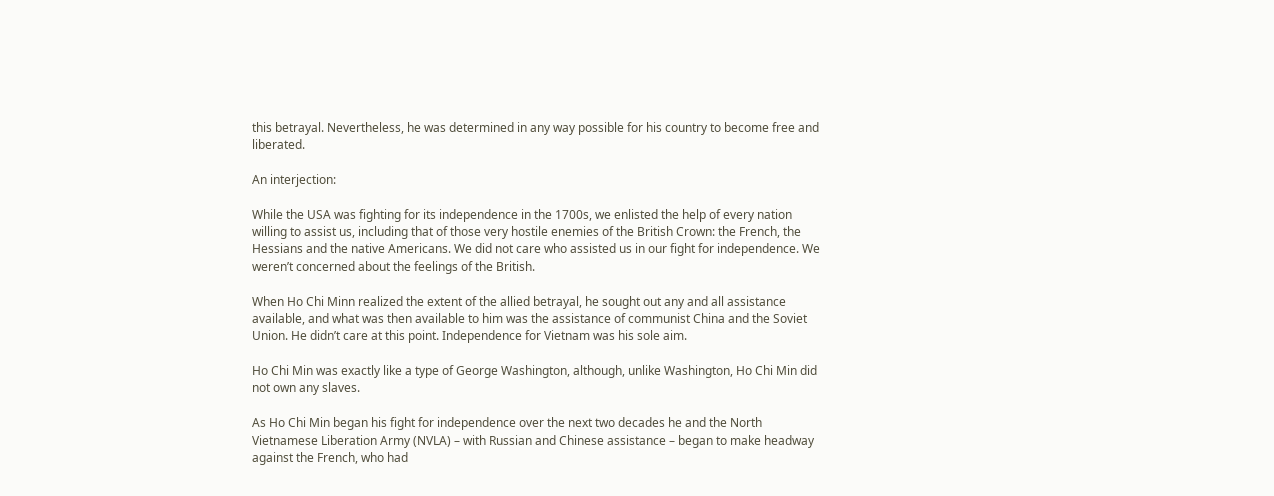this betrayal. Nevertheless, he was determined in any way possible for his country to become free and liberated.

An interjection:

While the USA was fighting for its independence in the 1700s, we enlisted the help of every nation willing to assist us, including that of those very hostile enemies of the British Crown: the French, the Hessians and the native Americans. We did not care who assisted us in our fight for independence. We weren’t concerned about the feelings of the British.

When Ho Chi Minn realized the extent of the allied betrayal, he sought out any and all assistance available, and what was then available to him was the assistance of communist China and the Soviet Union. He didn’t care at this point. Independence for Vietnam was his sole aim.

Ho Chi Min was exactly like a type of George Washington, although, unlike Washington, Ho Chi Min did not own any slaves.

As Ho Chi Min began his fight for independence over the next two decades he and the North Vietnamese Liberation Army (NVLA) – with Russian and Chinese assistance – began to make headway against the French, who had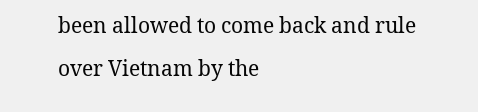been allowed to come back and rule over Vietnam by the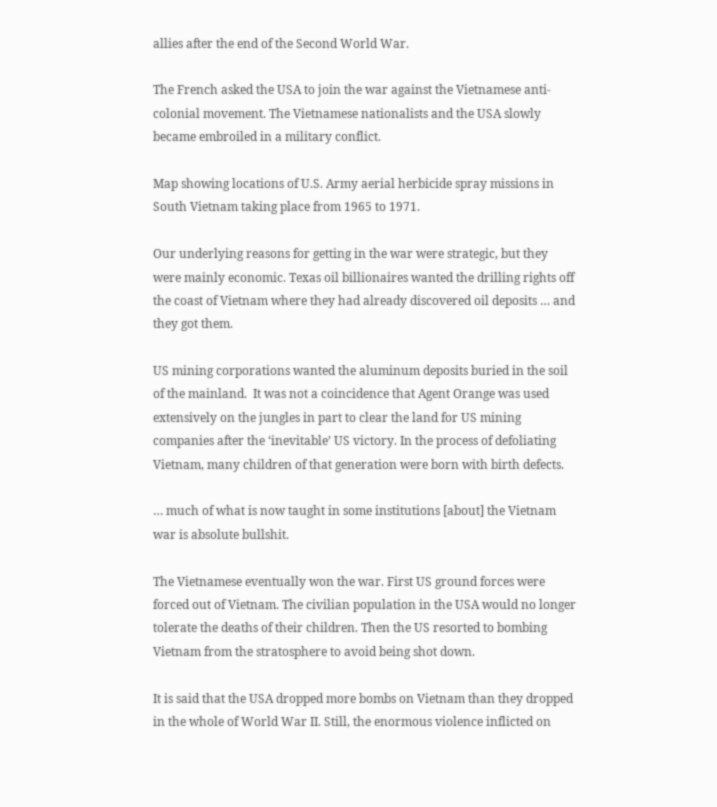allies after the end of the Second World War.

The French asked the USA to join the war against the Vietnamese anti-colonial movement. The Vietnamese nationalists and the USA slowly became embroiled in a military conflict.

Map showing locations of U.S. Army aerial herbicide spray missions in South Vietnam taking place from 1965 to 1971.

Our underlying reasons for getting in the war were strategic, but they were mainly economic. Texas oil billionaires wanted the drilling rights off the coast of Vietnam where they had already discovered oil deposits … and they got them.

US mining corporations wanted the aluminum deposits buried in the soil of the mainland.  It was not a coincidence that Agent Orange was used extensively on the jungles in part to clear the land for US mining companies after the ‘inevitable’ US victory. In the process of defoliating Vietnam, many children of that generation were born with birth defects.

… much of what is now taught in some institutions [about] the Vietnam war is absolute bullshit.

The Vietnamese eventually won the war. First US ground forces were forced out of Vietnam. The civilian population in the USA would no longer tolerate the deaths of their children. Then the US resorted to bombing Vietnam from the stratosphere to avoid being shot down.

It is said that the USA dropped more bombs on Vietnam than they dropped in the whole of World War II. Still, the enormous violence inflicted on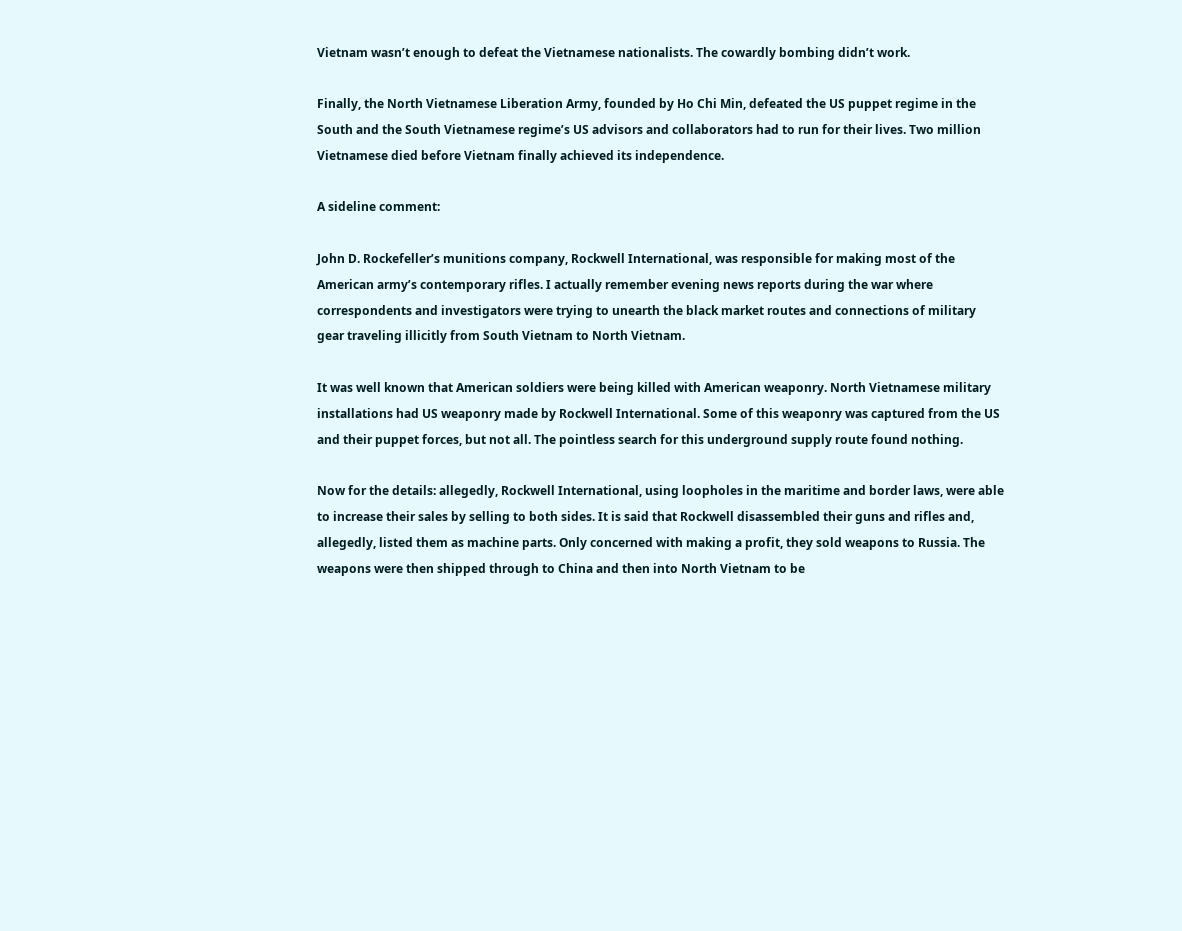Vietnam wasn’t enough to defeat the Vietnamese nationalists. The cowardly bombing didn’t work.

Finally, the North Vietnamese Liberation Army, founded by Ho Chi Min, defeated the US puppet regime in the South and the South Vietnamese regime’s US advisors and collaborators had to run for their lives. Two million Vietnamese died before Vietnam finally achieved its independence.

A sideline comment:

John D. Rockefeller’s munitions company, Rockwell International, was responsible for making most of the American army’s contemporary rifles. I actually remember evening news reports during the war where correspondents and investigators were trying to unearth the black market routes and connections of military gear traveling illicitly from South Vietnam to North Vietnam.

It was well known that American soldiers were being killed with American weaponry. North Vietnamese military installations had US weaponry made by Rockwell International. Some of this weaponry was captured from the US and their puppet forces, but not all. The pointless search for this underground supply route found nothing.

Now for the details: allegedly, Rockwell International, using loopholes in the maritime and border laws, were able to increase their sales by selling to both sides. It is said that Rockwell disassembled their guns and rifles and, allegedly, listed them as machine parts. Only concerned with making a profit, they sold weapons to Russia. The weapons were then shipped through to China and then into North Vietnam to be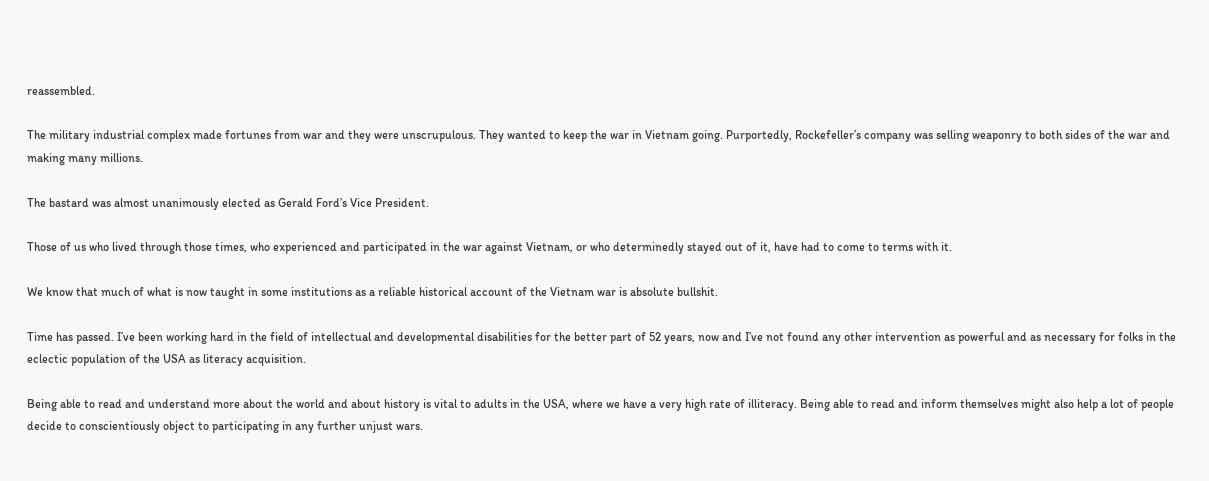reassembled.

The military industrial complex made fortunes from war and they were unscrupulous. They wanted to keep the war in Vietnam going. Purportedly, Rockefeller’s company was selling weaponry to both sides of the war and making many millions.

The bastard was almost unanimously elected as Gerald Ford’s Vice President.

Those of us who lived through those times, who experienced and participated in the war against Vietnam, or who determinedly stayed out of it, have had to come to terms with it.

We know that much of what is now taught in some institutions as a reliable historical account of the Vietnam war is absolute bullshit.

Time has passed. I’ve been working hard in the field of intellectual and developmental disabilities for the better part of 52 years, now and I’ve not found any other intervention as powerful and as necessary for folks in the eclectic population of the USA as literacy acquisition.

Being able to read and understand more about the world and about history is vital to adults in the USA, where we have a very high rate of illiteracy. Being able to read and inform themselves might also help a lot of people decide to conscientiously object to participating in any further unjust wars.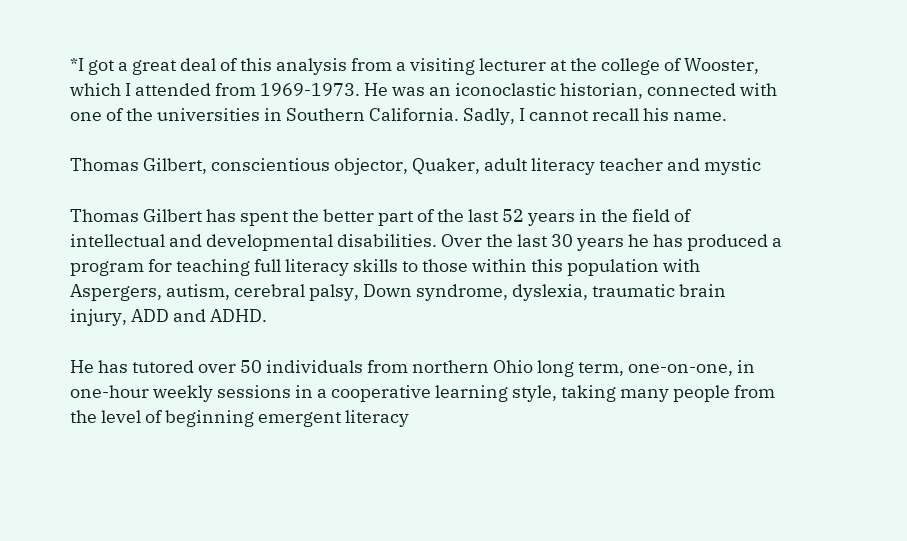*I got a great deal of this analysis from a visiting lecturer at the college of Wooster, which I attended from 1969-1973. He was an iconoclastic historian, connected with one of the universities in Southern California. Sadly, I cannot recall his name.

Thomas Gilbert, conscientious objector, Quaker, adult literacy teacher and mystic

Thomas Gilbert has spent the better part of the last 52 years in the field of intellectual and developmental disabilities. Over the last 30 years he has produced a program for teaching full literacy skills to those within this population with Aspergers, autism, cerebral palsy, Down syndrome, dyslexia, traumatic brain injury, ADD and ADHD.

He has tutored over 50 individuals from northern Ohio long term, one-on-one, in one-hour weekly sessions in a cooperative learning style, taking many people from the level of beginning emergent literacy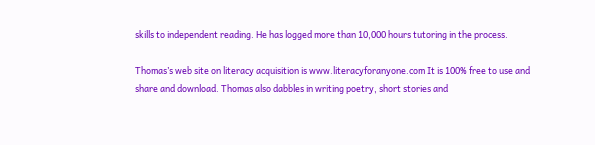skills to independent reading. He has logged more than 10,000 hours tutoring in the process.

Thomas’s web site on literacy acquisition is www.literacyforanyone.com It is 100% free to use and share and download. Thomas also dabbles in writing poetry, short stories and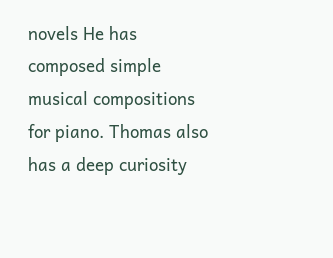novels He has composed simple musical compositions for piano. Thomas also has a deep curiosity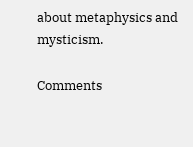about metaphysics and mysticism.

Comments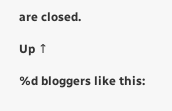are closed.

Up ↑

%d bloggers like this: